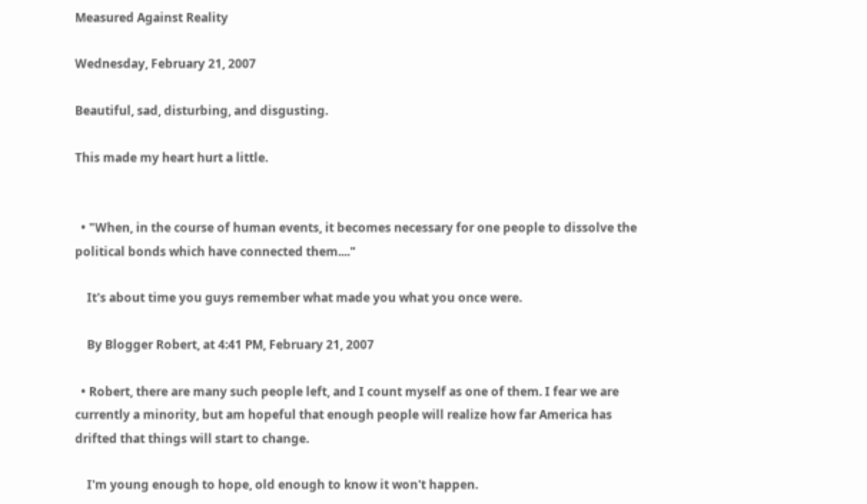Measured Against Reality

Wednesday, February 21, 2007

Beautiful, sad, disturbing, and disgusting.

This made my heart hurt a little.


  • "When, in the course of human events, it becomes necessary for one people to dissolve the political bonds which have connected them...."

    It's about time you guys remember what made you what you once were.

    By Blogger Robert, at 4:41 PM, February 21, 2007

  • Robert, there are many such people left, and I count myself as one of them. I fear we are currently a minority, but am hopeful that enough people will realize how far America has drifted that things will start to change.

    I'm young enough to hope, old enough to know it won't happen.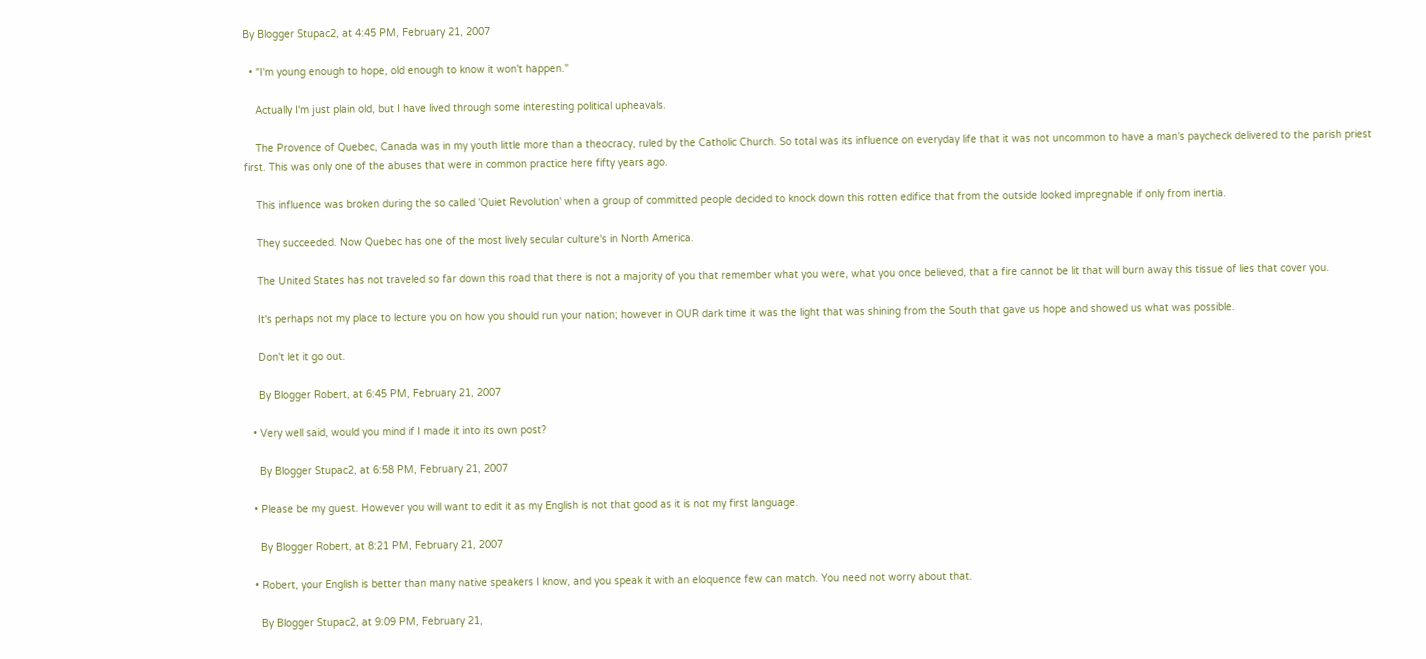By Blogger Stupac2, at 4:45 PM, February 21, 2007

  • "I'm young enough to hope, old enough to know it won't happen."

    Actually I'm just plain old, but I have lived through some interesting political upheavals.

    The Provence of Quebec, Canada was in my youth little more than a theocracy, ruled by the Catholic Church. So total was its influence on everyday life that it was not uncommon to have a man's paycheck delivered to the parish priest first. This was only one of the abuses that were in common practice here fifty years ago.

    This influence was broken during the so called 'Quiet Revolution' when a group of committed people decided to knock down this rotten edifice that from the outside looked impregnable if only from inertia.

    They succeeded. Now Quebec has one of the most lively secular culture's in North America.

    The United States has not traveled so far down this road that there is not a majority of you that remember what you were, what you once believed, that a fire cannot be lit that will burn away this tissue of lies that cover you.

    It's perhaps not my place to lecture you on how you should run your nation; however in OUR dark time it was the light that was shining from the South that gave us hope and showed us what was possible.

    Don't let it go out.

    By Blogger Robert, at 6:45 PM, February 21, 2007

  • Very well said, would you mind if I made it into its own post?

    By Blogger Stupac2, at 6:58 PM, February 21, 2007

  • Please be my guest. However you will want to edit it as my English is not that good as it is not my first language.

    By Blogger Robert, at 8:21 PM, February 21, 2007

  • Robert, your English is better than many native speakers I know, and you speak it with an eloquence few can match. You need not worry about that.

    By Blogger Stupac2, at 9:09 PM, February 21,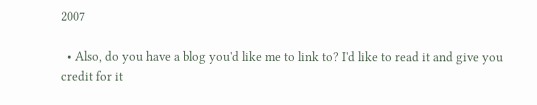2007

  • Also, do you have a blog you'd like me to link to? I'd like to read it and give you credit for it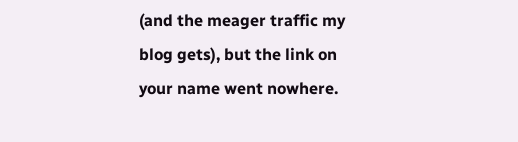(and the meager traffic my blog gets), but the link on your name went nowhere.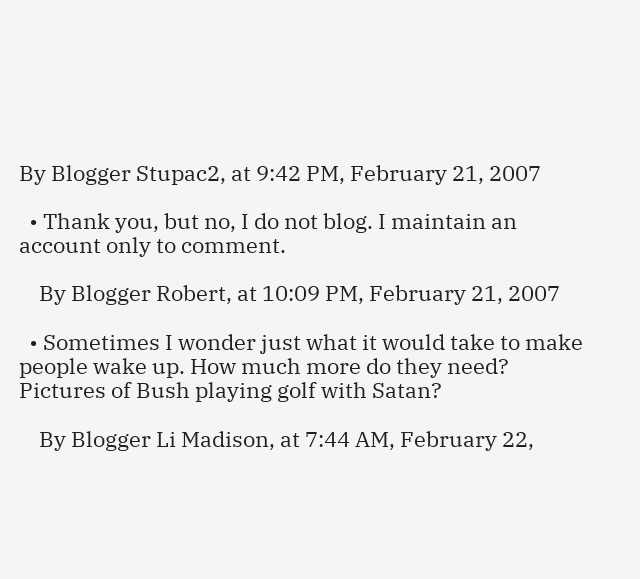By Blogger Stupac2, at 9:42 PM, February 21, 2007

  • Thank you, but no, I do not blog. I maintain an account only to comment.

    By Blogger Robert, at 10:09 PM, February 21, 2007

  • Sometimes I wonder just what it would take to make people wake up. How much more do they need? Pictures of Bush playing golf with Satan?

    By Blogger Li Madison, at 7:44 AM, February 22,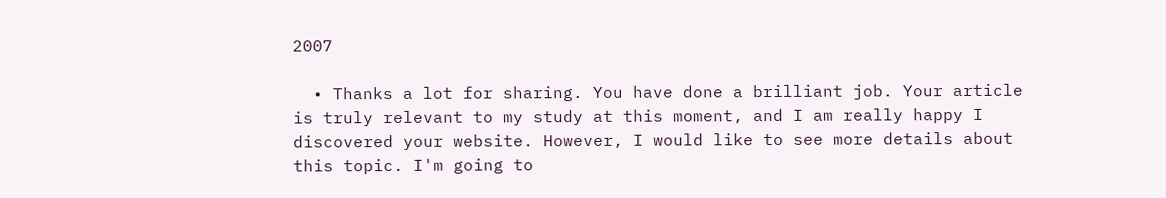2007

  • Thanks a lot for sharing. You have done a brilliant job. Your article is truly relevant to my study at this moment, and I am really happy I discovered your website. However, I would like to see more details about this topic. I'm going to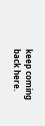keep coming back here.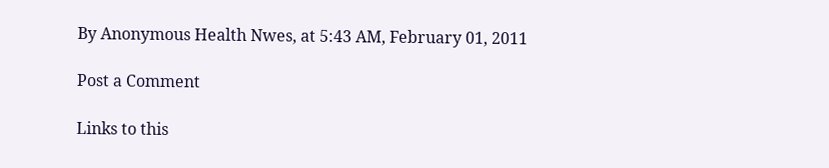By Anonymous Health Nwes, at 5:43 AM, February 01, 2011

Post a Comment

Links to this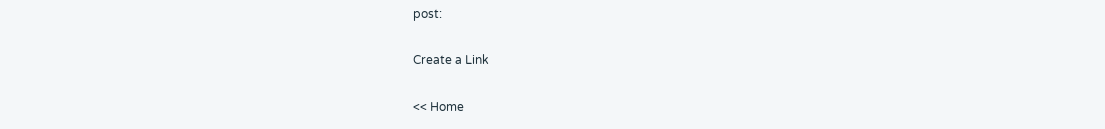post:

Create a Link

<< Home